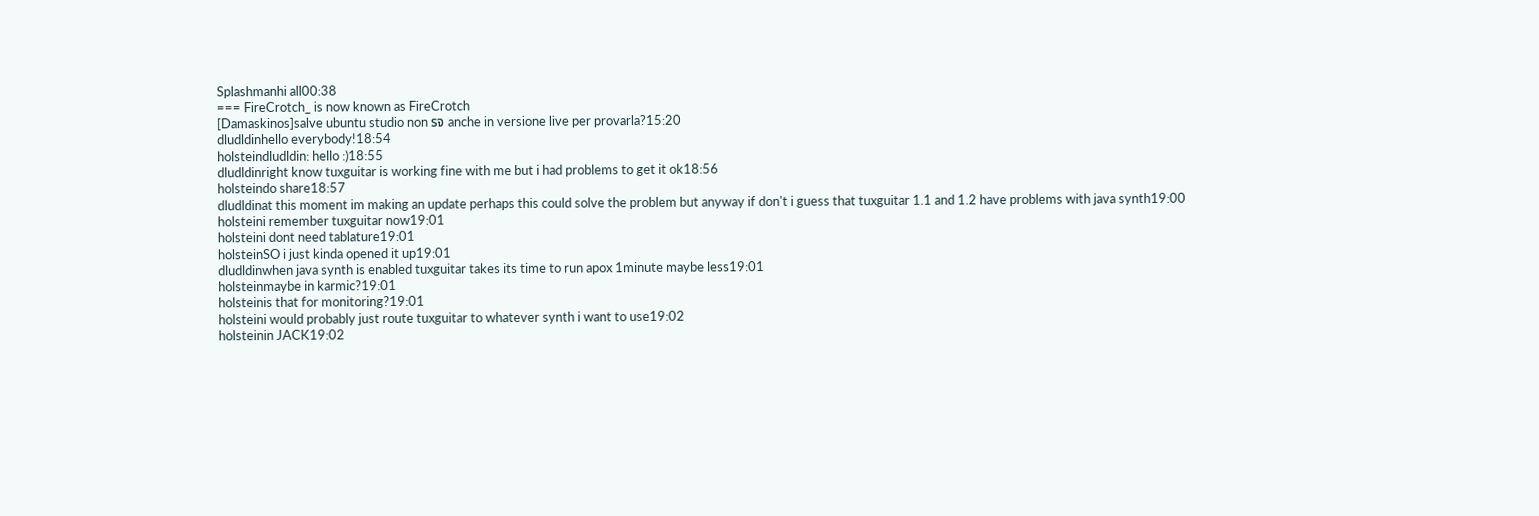Splashmanhi all00:38
=== FireCrotch_ is now known as FireCrotch
[Damaskinos]salve ubuntu studio non รจ anche in versione live per provarla?15:20
dludldinhello everybody!18:54
holsteindludldin: hello :)18:55
dludldinright know tuxguitar is working fine with me but i had problems to get it ok18:56
holsteindo share18:57
dludldinat this moment im making an update perhaps this could solve the problem but anyway if don't i guess that tuxguitar 1.1 and 1.2 have problems with java synth19:00
holsteini remember tuxguitar now19:01
holsteini dont need tablature19:01
holsteinSO i just kinda opened it up19:01
dludldinwhen java synth is enabled tuxguitar takes its time to run apox 1minute maybe less19:01
holsteinmaybe in karmic?19:01
holsteinis that for monitoring?19:01
holsteini would probably just route tuxguitar to whatever synth i want to use19:02
holsteinin JACK19:02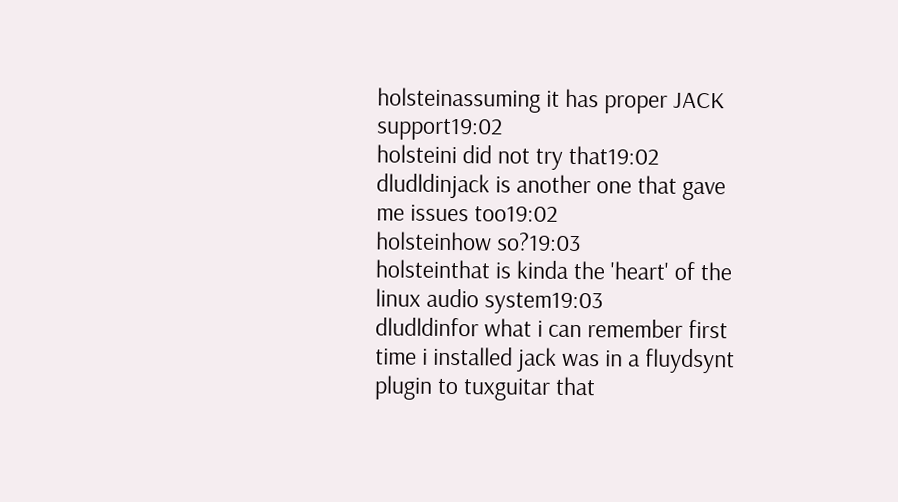holsteinassuming it has proper JACK support19:02
holsteini did not try that19:02
dludldinjack is another one that gave me issues too19:02
holsteinhow so?19:03
holsteinthat is kinda the 'heart' of the linux audio system19:03
dludldinfor what i can remember first time i installed jack was in a fluydsynt plugin to tuxguitar that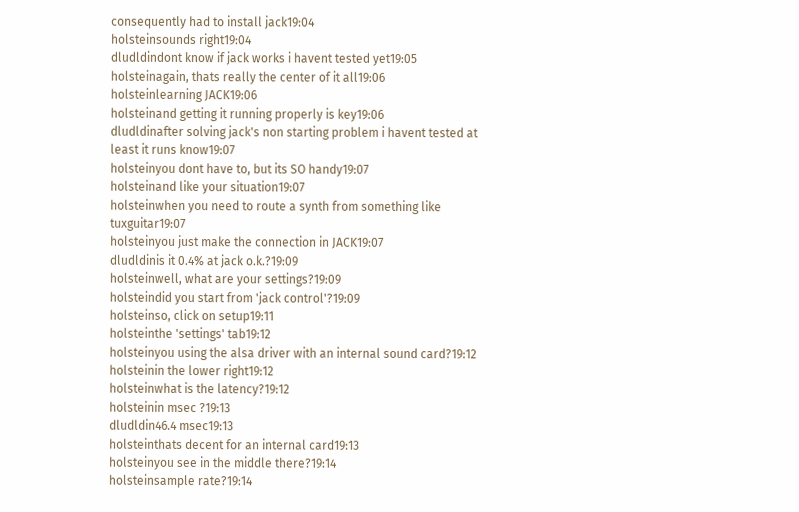consequently had to install jack19:04
holsteinsounds right19:04
dludldindont know if jack works i havent tested yet19:05
holsteinagain, thats really the center of it all19:06
holsteinlearning JACK19:06
holsteinand getting it running properly is key19:06
dludldinafter solving jack's non starting problem i havent tested at least it runs know19:07
holsteinyou dont have to, but its SO handy19:07
holsteinand like your situation19:07
holsteinwhen you need to route a synth from something like tuxguitar19:07
holsteinyou just make the connection in JACK19:07
dludldinis it 0.4% at jack o.k.?19:09
holsteinwell, what are your settings?19:09
holsteindid you start from 'jack control'?19:09
holsteinso, click on setup19:11
holsteinthe 'settings' tab19:12
holsteinyou using the alsa driver with an internal sound card?19:12
holsteinin the lower right19:12
holsteinwhat is the latency?19:12
holsteinin msec ?19:13
dludldin46.4 msec19:13
holsteinthats decent for an internal card19:13
holsteinyou see in the middle there?19:14
holsteinsample rate?19:14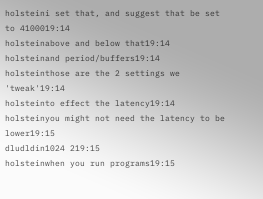holsteini set that, and suggest that be set to 4100019:14
holsteinabove and below that19:14
holsteinand period/buffers19:14
holsteinthose are the 2 settings we 'tweak'19:14
holsteinto effect the latency19:14
holsteinyou might not need the latency to be lower19:15
dludldin1024 219:15
holsteinwhen you run programs19:15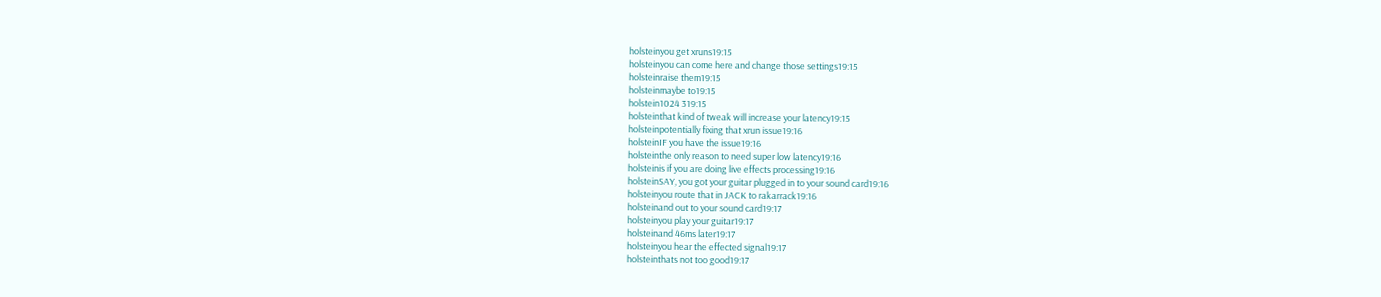holsteinyou get xruns19:15
holsteinyou can come here and change those settings19:15
holsteinraise them19:15
holsteinmaybe to19:15
holstein1024 319:15
holsteinthat kind of tweak will increase your latency19:15
holsteinpotentially fixing that xrun issue19:16
holsteinIF you have the issue19:16
holsteinthe only reason to need super low latency19:16
holsteinis if you are doing live effects processing19:16
holsteinSAY, you got your guitar plugged in to your sound card19:16
holsteinyou route that in JACK to rakarrack19:16
holsteinand out to your sound card19:17
holsteinyou play your guitar19:17
holsteinand 46ms later19:17
holsteinyou hear the effected signal19:17
holsteinthats not too good19:17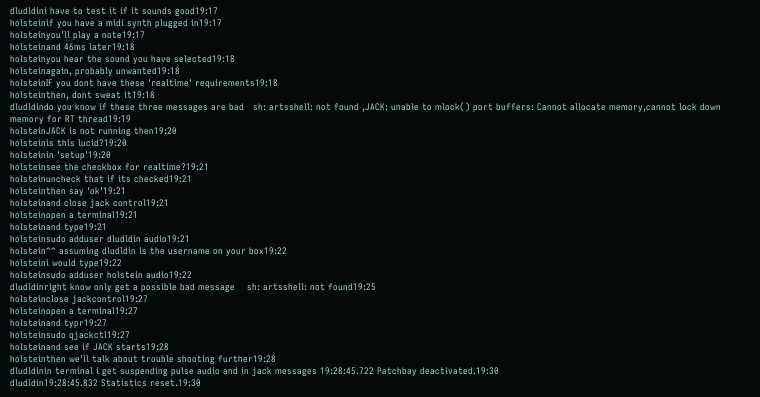dludldini have to test it if it sounds good19:17
holsteinif you have a midi synth plugged in19:17
holsteinyou'll play a note19:17
holsteinand 46ms later19:18
holsteinyou hear the sound you have selected19:18
holsteinagain, probably unwanted19:18
holsteinIF you dont have these 'realtime' requirements19:18
holsteinthen, dont sweat it19:18
dludldindo you know if these three messages are bad   sh: artsshell: not found ,JACK: unable to mlock() port buffers: Cannot allocate memory,cannot lock down memory for RT thread19:19
holsteinJACK is not running then19:20
holsteinis this lucid?19:20
holsteinin 'setup'19:20
holsteinsee the checkbox for realtime?19:21
holsteinuncheck that if its checked19:21
holsteinthen say 'ok'19:21
holsteinand close jack control19:21
holsteinopen a terminal19:21
holsteinand type19:21
holsteinsudo adduser dludldin audio19:21
holstein^^ assuming dludldin is the username on your box19:22
holsteini would type19:22
holsteinsudo adduser holstein audio19:22
dludldinright know only get a possible bad message    sh: artsshell: not found19:25
holsteinclose jackcontrol19:27
holsteinopen a terminal19:27
holsteinand typr19:27
holsteinsudo qjackctl19:27
holsteinand see if JACK starts19:28
holsteinthen we'll talk about trouble shooting further19:28
dludldinin terminal i get suspending pulse audio and in jack messages 19:28:45.722 Patchbay deactivated.19:30
dludldin19:28:45.832 Statistics reset.19:30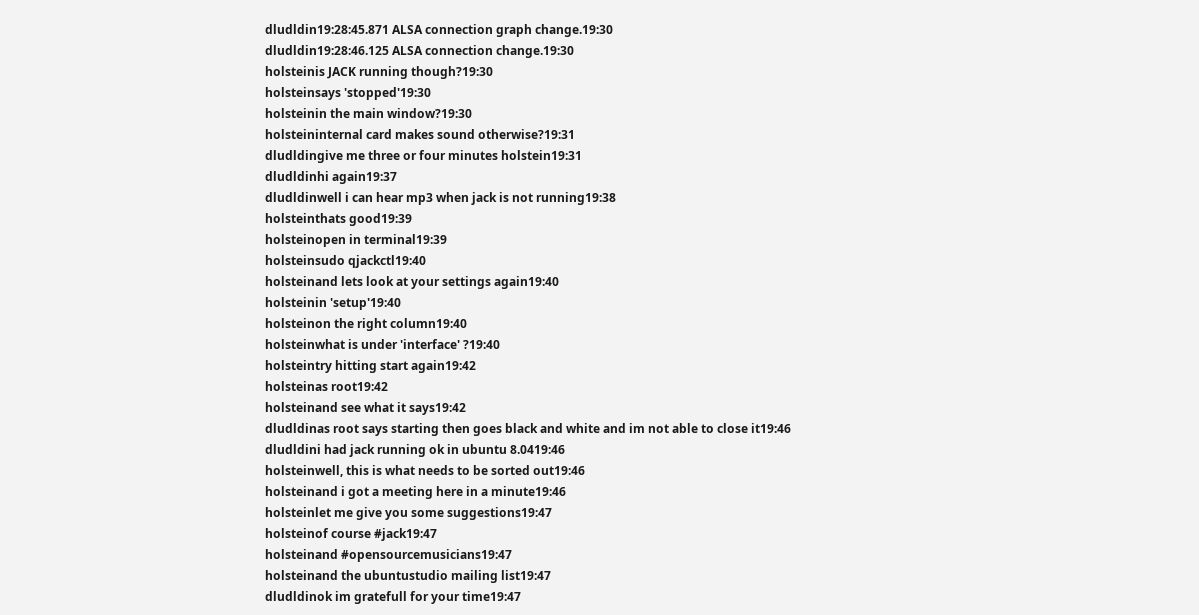dludldin19:28:45.871 ALSA connection graph change.19:30
dludldin19:28:46.125 ALSA connection change.19:30
holsteinis JACK running though?19:30
holsteinsays 'stopped'19:30
holsteinin the main window?19:30
holsteininternal card makes sound otherwise?19:31
dludldingive me three or four minutes holstein19:31
dludldinhi again19:37
dludldinwell i can hear mp3 when jack is not running19:38
holsteinthats good19:39
holsteinopen in terminal19:39
holsteinsudo qjackctl19:40
holsteinand lets look at your settings again19:40
holsteinin 'setup'19:40
holsteinon the right column19:40
holsteinwhat is under 'interface' ?19:40
holsteintry hitting start again19:42
holsteinas root19:42
holsteinand see what it says19:42
dludldinas root says starting then goes black and white and im not able to close it19:46
dludldini had jack running ok in ubuntu 8.0419:46
holsteinwell, this is what needs to be sorted out19:46
holsteinand i got a meeting here in a minute19:46
holsteinlet me give you some suggestions19:47
holsteinof course #jack19:47
holsteinand #opensourcemusicians19:47
holsteinand the ubuntustudio mailing list19:47
dludldinok im gratefull for your time19:47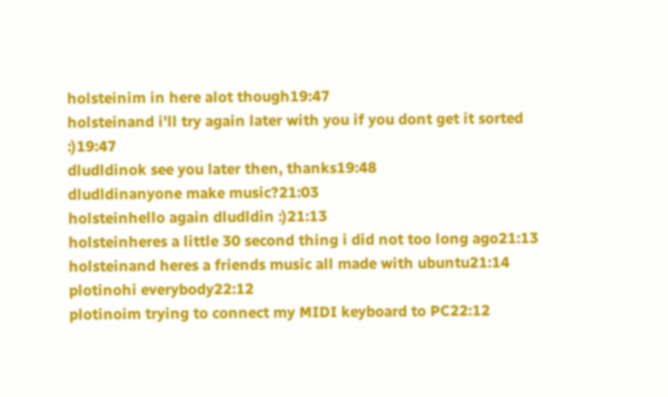holsteinim in here alot though19:47
holsteinand i'll try again later with you if you dont get it sorted :)19:47
dludldinok see you later then, thanks19:48
dludldinanyone make music?21:03
holsteinhello again dludldin :)21:13
holsteinheres a little 30 second thing i did not too long ago21:13
holsteinand heres a friends music all made with ubuntu21:14
plotinohi everybody22:12
plotinoim trying to connect my MIDI keyboard to PC22:12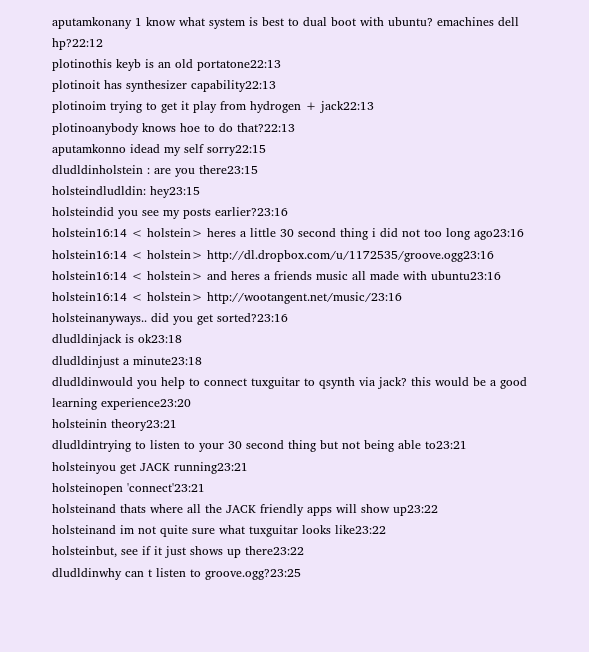aputamkonany 1 know what system is best to dual boot with ubuntu? emachines dell hp?22:12
plotinothis keyb is an old portatone22:13
plotinoit has synthesizer capability22:13
plotinoim trying to get it play from hydrogen + jack22:13
plotinoanybody knows hoe to do that?22:13
aputamkonno idead my self sorry22:15
dludldinholstein : are you there23:15
holsteindludldin: hey23:15
holsteindid you see my posts earlier?23:16
holstein16:14 < holstein> heres a little 30 second thing i did not too long ago23:16
holstein16:14 < holstein> http://dl.dropbox.com/u/1172535/groove.ogg23:16
holstein16:14 < holstein> and heres a friends music all made with ubuntu23:16
holstein16:14 < holstein> http://wootangent.net/music/23:16
holsteinanyways.. did you get sorted?23:16
dludldinjack is ok23:18
dludldinjust a minute23:18
dludldinwould you help to connect tuxguitar to qsynth via jack? this would be a good learning experience23:20
holsteinin theory23:21
dludldintrying to listen to your 30 second thing but not being able to23:21
holsteinyou get JACK running23:21
holsteinopen 'connect'23:21
holsteinand thats where all the JACK friendly apps will show up23:22
holsteinand im not quite sure what tuxguitar looks like23:22
holsteinbut, see if it just shows up there23:22
dludldinwhy can t listen to groove.ogg?23:25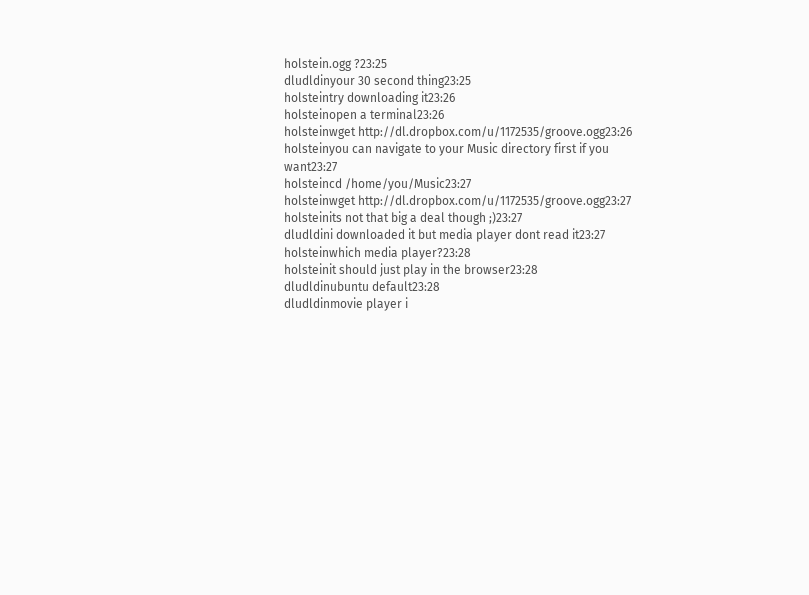holstein.ogg ?23:25
dludldinyour 30 second thing23:25
holsteintry downloading it23:26
holsteinopen a terminal23:26
holsteinwget http://dl.dropbox.com/u/1172535/groove.ogg23:26
holsteinyou can navigate to your Music directory first if you want23:27
holsteincd /home/you/Music23:27
holsteinwget http://dl.dropbox.com/u/1172535/groove.ogg23:27
holsteinits not that big a deal though ;)23:27
dludldini downloaded it but media player dont read it23:27
holsteinwhich media player?23:28
holsteinit should just play in the browser23:28
dludldinubuntu default23:28
dludldinmovie player i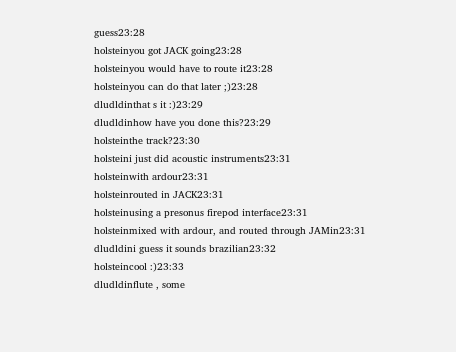guess23:28
holsteinyou got JACK going23:28
holsteinyou would have to route it23:28
holsteinyou can do that later ;)23:28
dludldinthat s it :)23:29
dludldinhow have you done this?23:29
holsteinthe track?23:30
holsteini just did acoustic instruments23:31
holsteinwith ardour23:31
holsteinrouted in JACK23:31
holsteinusing a presonus firepod interface23:31
holsteinmixed with ardour, and routed through JAMin23:31
dludldini guess it sounds brazilian23:32
holsteincool :)23:33
dludldinflute , some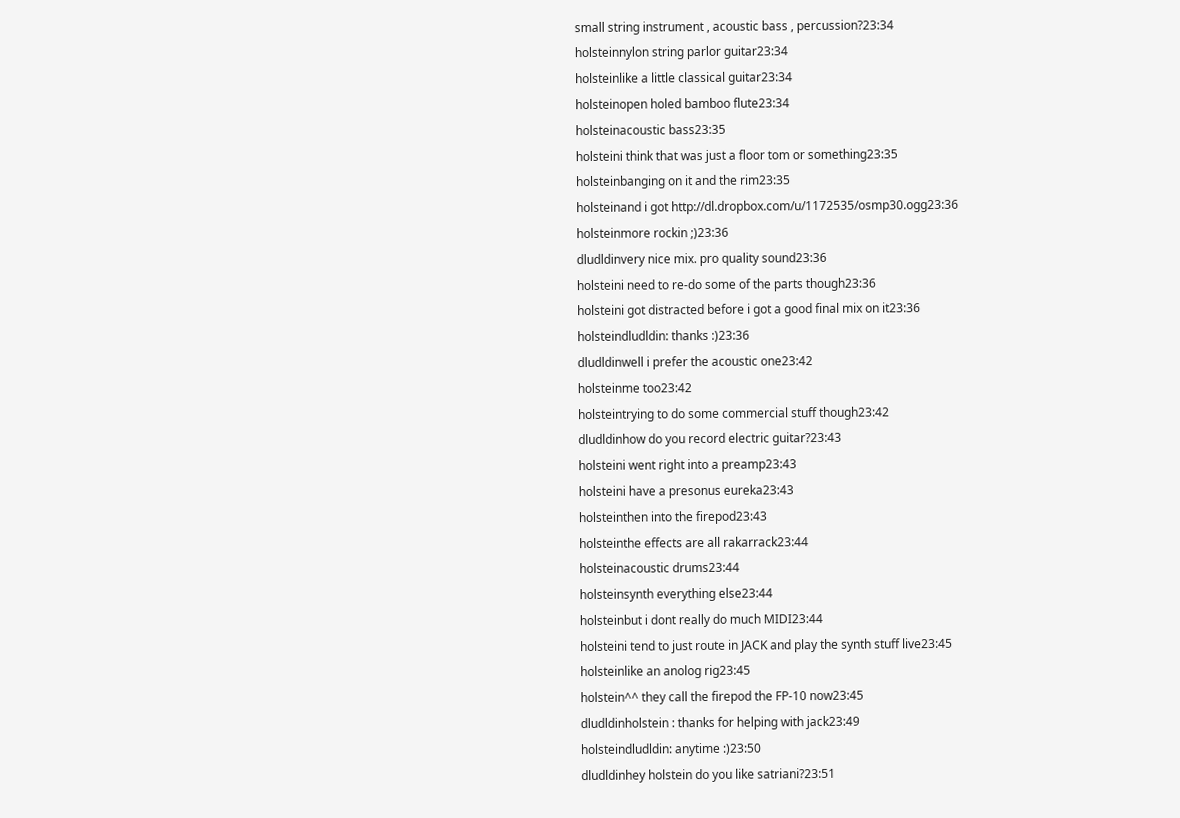small string instrument , acoustic bass , percussion?23:34
holsteinnylon string parlor guitar23:34
holsteinlike a little classical guitar23:34
holsteinopen holed bamboo flute23:34
holsteinacoustic bass23:35
holsteini think that was just a floor tom or something23:35
holsteinbanging on it and the rim23:35
holsteinand i got http://dl.dropbox.com/u/1172535/osmp30.ogg23:36
holsteinmore rockin ;)23:36
dludldinvery nice mix. pro quality sound23:36
holsteini need to re-do some of the parts though23:36
holsteini got distracted before i got a good final mix on it23:36
holsteindludldin: thanks :)23:36
dludldinwell i prefer the acoustic one23:42
holsteinme too23:42
holsteintrying to do some commercial stuff though23:42
dludldinhow do you record electric guitar?23:43
holsteini went right into a preamp23:43
holsteini have a presonus eureka23:43
holsteinthen into the firepod23:43
holsteinthe effects are all rakarrack23:44
holsteinacoustic drums23:44
holsteinsynth everything else23:44
holsteinbut i dont really do much MIDI23:44
holsteini tend to just route in JACK and play the synth stuff live23:45
holsteinlike an anolog rig23:45
holstein^^ they call the firepod the FP-10 now23:45
dludldinholstein : thanks for helping with jack23:49
holsteindludldin: anytime :)23:50
dludldinhey holstein do you like satriani?23:51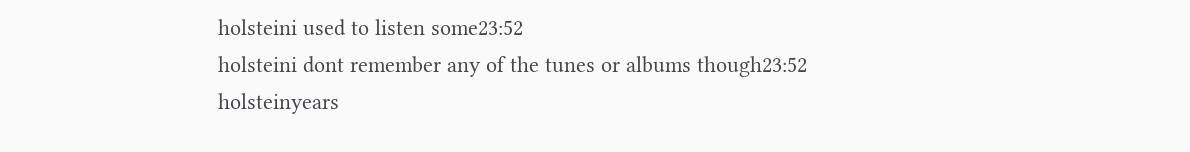holsteini used to listen some23:52
holsteini dont remember any of the tunes or albums though23:52
holsteinyears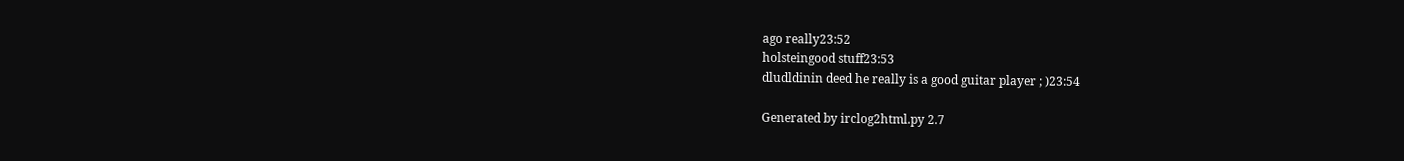ago really23:52
holsteingood stuff23:53
dludldinin deed he really is a good guitar player ; )23:54

Generated by irclog2html.py 2.7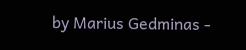by Marius Gedminas -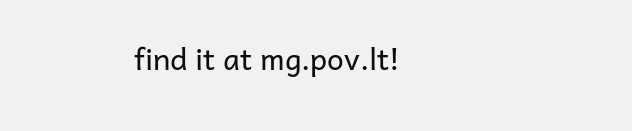find it at mg.pov.lt!